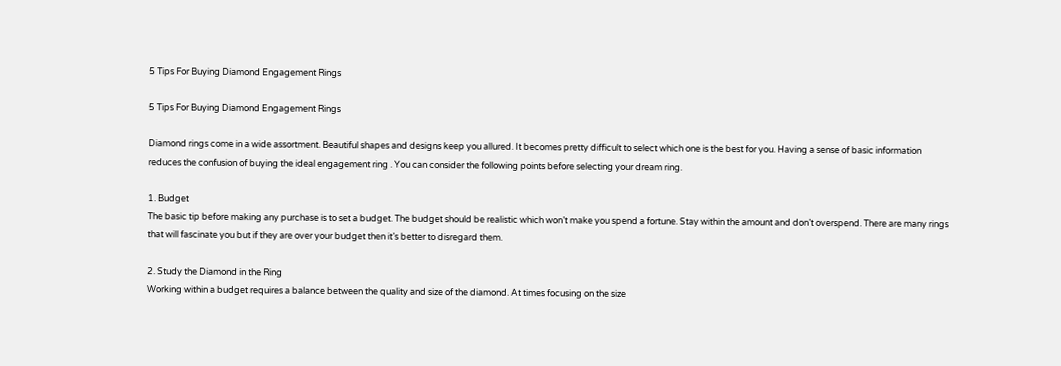5 Tips For Buying Diamond Engagement Rings

5 Tips For Buying Diamond Engagement Rings

Diamond rings come in a wide assortment. Beautiful shapes and designs keep you allured. It becomes pretty difficult to select which one is the best for you. Having a sense of basic information reduces the confusion of buying the ideal engagement ring . You can consider the following points before selecting your dream ring.

1. Budget
The basic tip before making any purchase is to set a budget. The budget should be realistic which won’t make you spend a fortune. Stay within the amount and don’t overspend. There are many rings that will fascinate you but if they are over your budget then it’s better to disregard them.

2. Study the Diamond in the Ring
Working within a budget requires a balance between the quality and size of the diamond. At times focusing on the size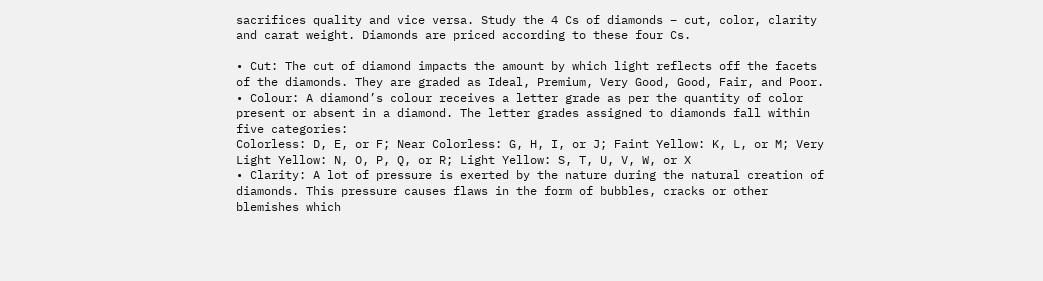sacrifices quality and vice versa. Study the 4 Cs of diamonds – cut, color, clarity and carat weight. Diamonds are priced according to these four Cs.

• Cut: The cut of diamond impacts the amount by which light reflects off the facets of the diamonds. They are graded as Ideal, Premium, Very Good, Good, Fair, and Poor.
• Colour: A diamond’s colour receives a letter grade as per the quantity of color present or absent in a diamond. The letter grades assigned to diamonds fall within five categories:
Colorless: D, E, or F; Near Colorless: G, H, I, or J; Faint Yellow: K, L, or M; Very Light Yellow: N, O, P, Q, or R; Light Yellow: S, T, U, V, W, or X
• Clarity: A lot of pressure is exerted by the nature during the natural creation of diamonds. This pressure causes flaws in the form of bubbles, cracks or other blemishes which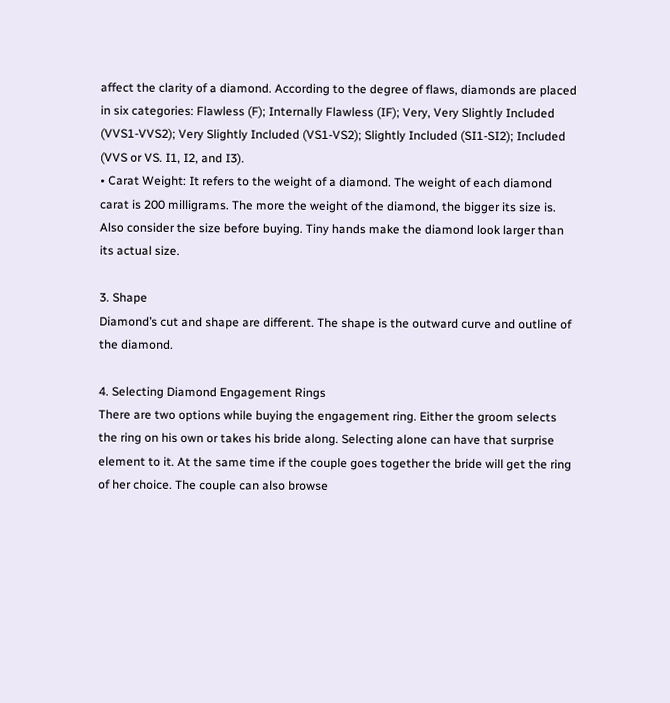affect the clarity of a diamond. According to the degree of flaws, diamonds are placed in six categories: Flawless (F); Internally Flawless (IF); Very, Very Slightly Included (VVS1-VVS2); Very Slightly Included (VS1-VS2); Slightly Included (SI1-SI2); Included (VVS or VS. I1, I2, and I3).
• Carat Weight: It refers to the weight of a diamond. The weight of each diamond carat is 200 milligrams. The more the weight of the diamond, the bigger its size is. Also consider the size before buying. Tiny hands make the diamond look larger than its actual size.

3. Shape
Diamond’s cut and shape are different. The shape is the outward curve and outline of the diamond.

4. Selecting Diamond Engagement Rings
There are two options while buying the engagement ring. Either the groom selects the ring on his own or takes his bride along. Selecting alone can have that surprise element to it. At the same time if the couple goes together the bride will get the ring of her choice. The couple can also browse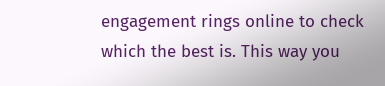engagement rings online to check which the best is. This way you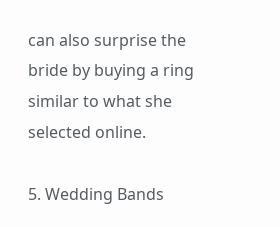can also surprise the bride by buying a ring similar to what she selected online.

5. Wedding Bands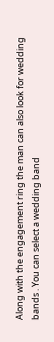Along with the engagement ring the man can also look for wedding bands . You can select a wedding band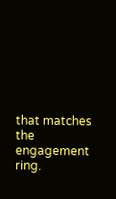that matches the engagement ring.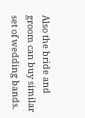Also the bride and groom can buy similar set of wedding bands.